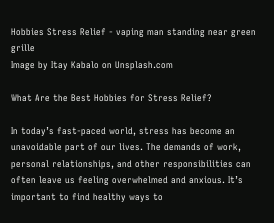Hobbies Stress Relief - vaping man standing near green grille
Image by Itay Kabalo on Unsplash.com

What Are the Best Hobbies for Stress Relief?

In today’s fast-paced world, stress has become an unavoidable part of our lives. The demands of work, personal relationships, and other responsibilities can often leave us feeling overwhelmed and anxious. It’s important to find healthy ways to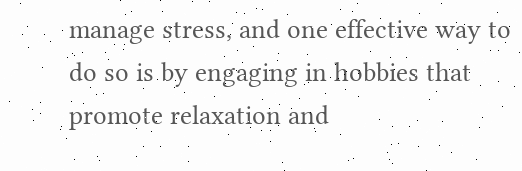manage stress, and one effective way to do so is by engaging in hobbies that promote relaxation and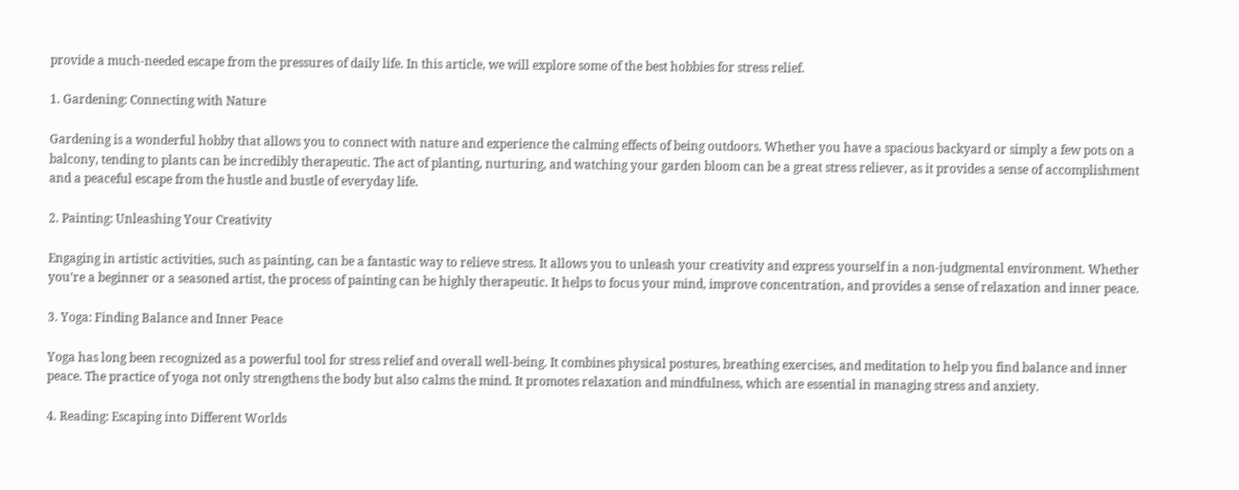provide a much-needed escape from the pressures of daily life. In this article, we will explore some of the best hobbies for stress relief.

1. Gardening: Connecting with Nature

Gardening is a wonderful hobby that allows you to connect with nature and experience the calming effects of being outdoors. Whether you have a spacious backyard or simply a few pots on a balcony, tending to plants can be incredibly therapeutic. The act of planting, nurturing, and watching your garden bloom can be a great stress reliever, as it provides a sense of accomplishment and a peaceful escape from the hustle and bustle of everyday life.

2. Painting: Unleashing Your Creativity

Engaging in artistic activities, such as painting, can be a fantastic way to relieve stress. It allows you to unleash your creativity and express yourself in a non-judgmental environment. Whether you’re a beginner or a seasoned artist, the process of painting can be highly therapeutic. It helps to focus your mind, improve concentration, and provides a sense of relaxation and inner peace.

3. Yoga: Finding Balance and Inner Peace

Yoga has long been recognized as a powerful tool for stress relief and overall well-being. It combines physical postures, breathing exercises, and meditation to help you find balance and inner peace. The practice of yoga not only strengthens the body but also calms the mind. It promotes relaxation and mindfulness, which are essential in managing stress and anxiety.

4. Reading: Escaping into Different Worlds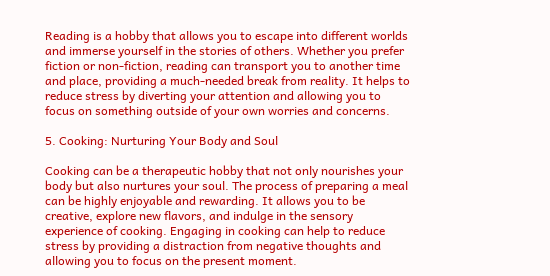Reading is a hobby that allows you to escape into different worlds and immerse yourself in the stories of others. Whether you prefer fiction or non-fiction, reading can transport you to another time and place, providing a much-needed break from reality. It helps to reduce stress by diverting your attention and allowing you to focus on something outside of your own worries and concerns.

5. Cooking: Nurturing Your Body and Soul

Cooking can be a therapeutic hobby that not only nourishes your body but also nurtures your soul. The process of preparing a meal can be highly enjoyable and rewarding. It allows you to be creative, explore new flavors, and indulge in the sensory experience of cooking. Engaging in cooking can help to reduce stress by providing a distraction from negative thoughts and allowing you to focus on the present moment.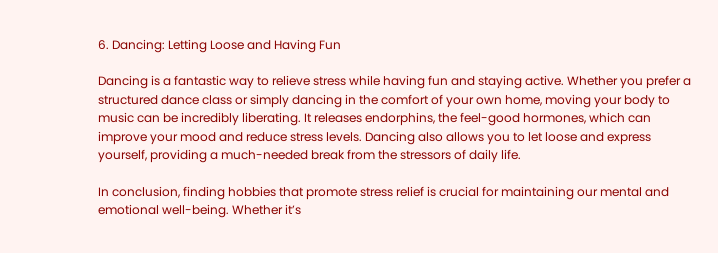6. Dancing: Letting Loose and Having Fun

Dancing is a fantastic way to relieve stress while having fun and staying active. Whether you prefer a structured dance class or simply dancing in the comfort of your own home, moving your body to music can be incredibly liberating. It releases endorphins, the feel-good hormones, which can improve your mood and reduce stress levels. Dancing also allows you to let loose and express yourself, providing a much-needed break from the stressors of daily life.

In conclusion, finding hobbies that promote stress relief is crucial for maintaining our mental and emotional well-being. Whether it’s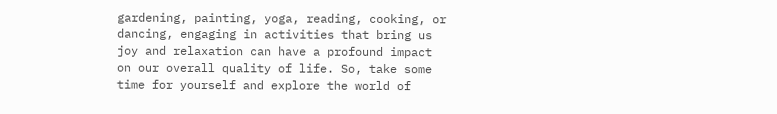gardening, painting, yoga, reading, cooking, or dancing, engaging in activities that bring us joy and relaxation can have a profound impact on our overall quality of life. So, take some time for yourself and explore the world of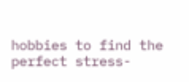hobbies to find the perfect stress-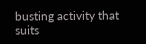busting activity that suits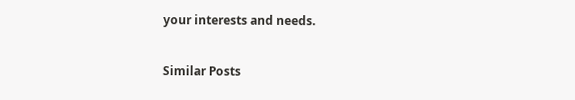your interests and needs.

Similar Posts